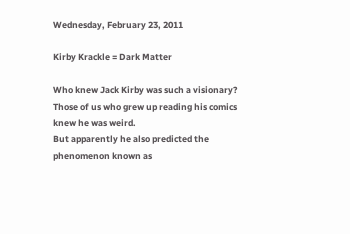Wednesday, February 23, 2011

Kirby Krackle = Dark Matter

Who knew Jack Kirby was such a visionary?
Those of us who grew up reading his comics knew he was weird.
But apparently he also predicted the phenomenon known as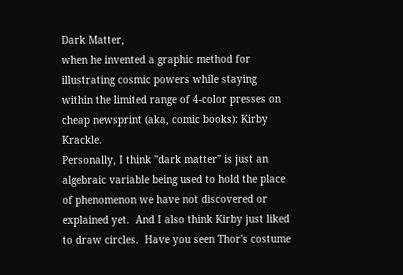Dark Matter,
when he invented a graphic method for illustrating cosmic powers while staying within the limited range of 4-color presses on cheap newsprint (aka, comic books): Kirby Krackle.
Personally, I think "dark matter" is just an algebraic variable being used to hold the place of phenomenon we have not discovered or explained yet.  And I also think Kirby just liked to draw circles.  Have you seen Thor's costume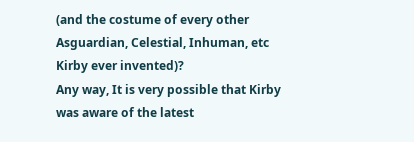(and the costume of every other Asguardian, Celestial, Inhuman, etc Kirby ever invented)?
Any way, It is very possible that Kirby was aware of the latest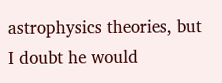astrophysics theories, but I doubt he would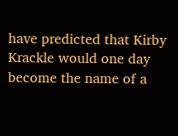have predicted that Kirby Krackle would one day become the name of a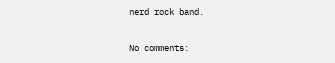nerd rock band.

No comments: